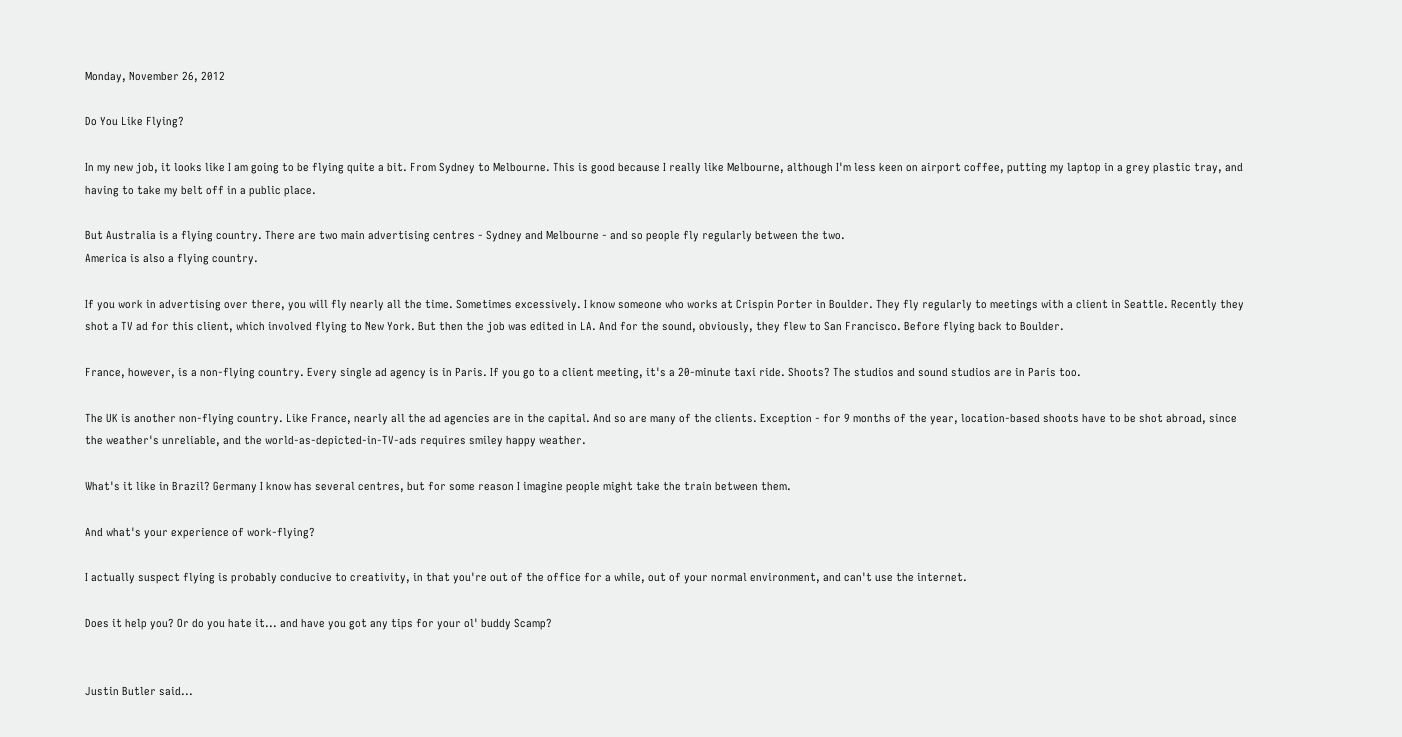Monday, November 26, 2012

Do You Like Flying?

In my new job, it looks like I am going to be flying quite a bit. From Sydney to Melbourne. This is good because I really like Melbourne, although I'm less keen on airport coffee, putting my laptop in a grey plastic tray, and having to take my belt off in a public place.

But Australia is a flying country. There are two main advertising centres - Sydney and Melbourne - and so people fly regularly between the two.
America is also a flying country.

If you work in advertising over there, you will fly nearly all the time. Sometimes excessively. I know someone who works at Crispin Porter in Boulder. They fly regularly to meetings with a client in Seattle. Recently they shot a TV ad for this client, which involved flying to New York. But then the job was edited in LA. And for the sound, obviously, they flew to San Francisco. Before flying back to Boulder.

France, however, is a non-flying country. Every single ad agency is in Paris. If you go to a client meeting, it's a 20-minute taxi ride. Shoots? The studios and sound studios are in Paris too.

The UK is another non-flying country. Like France, nearly all the ad agencies are in the capital. And so are many of the clients. Exception - for 9 months of the year, location-based shoots have to be shot abroad, since the weather's unreliable, and the world-as-depicted-in-TV-ads requires smiley happy weather.

What's it like in Brazil? Germany I know has several centres, but for some reason I imagine people might take the train between them.

And what's your experience of work-flying?

I actually suspect flying is probably conducive to creativity, in that you're out of the office for a while, out of your normal environment, and can't use the internet.

Does it help you? Or do you hate it... and have you got any tips for your ol' buddy Scamp?


Justin Butler said...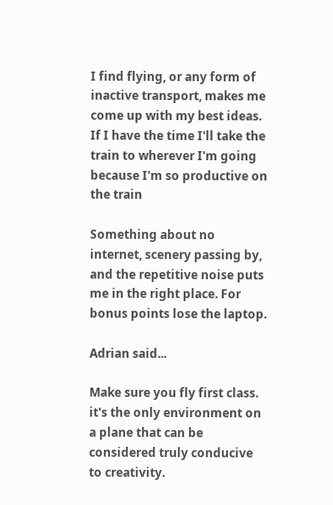I find flying, or any form of inactive transport, makes me come up with my best ideas. If I have the time I'll take the train to wherever I'm going because I'm so productive on the train

Something about no internet, scenery passing by, and the repetitive noise puts me in the right place. For bonus points lose the laptop.

Adrian said...

Make sure you fly first class. it's the only environment on a plane that can be considered truly conducive to creativity.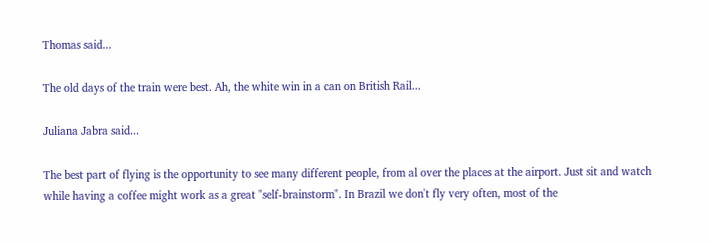Thomas said...

The old days of the train were best. Ah, the white win in a can on British Rail...

Juliana Jabra said...

The best part of flying is the opportunity to see many different people, from al over the places at the airport. Just sit and watch while having a coffee might work as a great "self-brainstorm". In Brazil we don't fly very often, most of the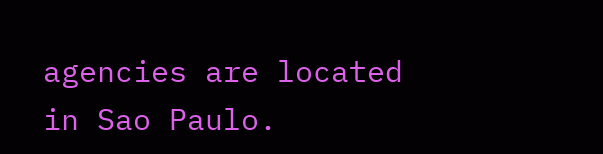agencies are located in Sao Paulo.